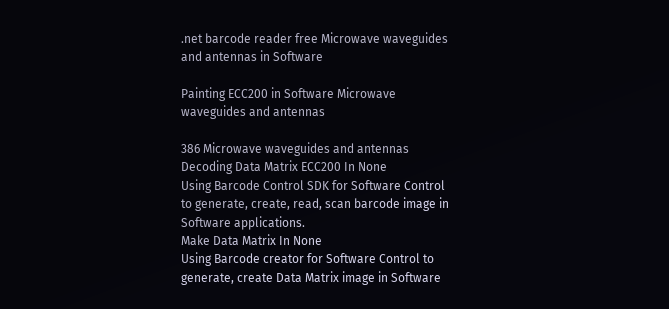.net barcode reader free Microwave waveguides and antennas in Software

Painting ECC200 in Software Microwave waveguides and antennas

386 Microwave waveguides and antennas
Decoding Data Matrix ECC200 In None
Using Barcode Control SDK for Software Control to generate, create, read, scan barcode image in Software applications.
Make Data Matrix In None
Using Barcode creator for Software Control to generate, create Data Matrix image in Software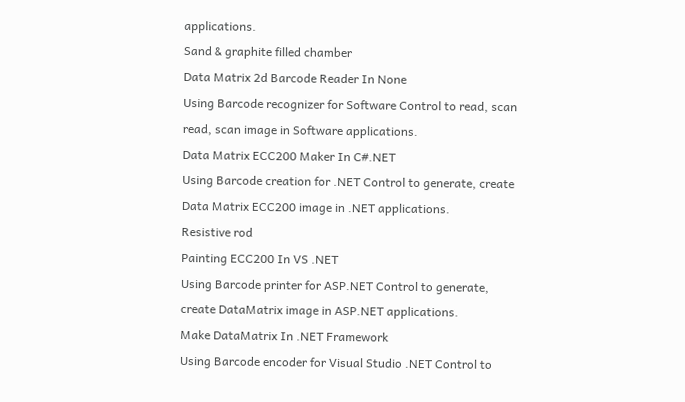applications.
Sand & graphite filled chamber
Data Matrix 2d Barcode Reader In None
Using Barcode recognizer for Software Control to read, scan read, scan image in Software applications.
Data Matrix ECC200 Maker In C#.NET
Using Barcode creation for .NET Control to generate, create Data Matrix ECC200 image in .NET applications.
Resistive rod
Painting ECC200 In VS .NET
Using Barcode printer for ASP.NET Control to generate, create DataMatrix image in ASP.NET applications.
Make DataMatrix In .NET Framework
Using Barcode encoder for Visual Studio .NET Control to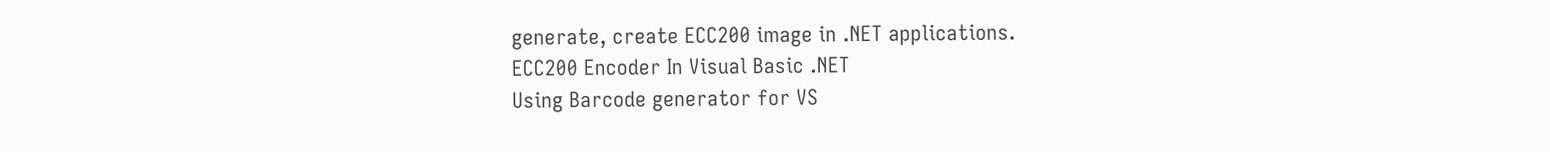generate, create ECC200 image in .NET applications.
ECC200 Encoder In Visual Basic .NET
Using Barcode generator for VS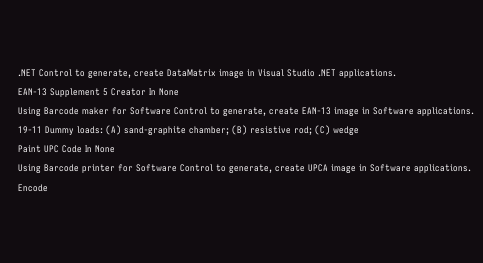.NET Control to generate, create DataMatrix image in Visual Studio .NET applications.
EAN-13 Supplement 5 Creator In None
Using Barcode maker for Software Control to generate, create EAN-13 image in Software applications.
19-11 Dummy loads: (A) sand-graphite chamber; (B) resistive rod; (C) wedge
Paint UPC Code In None
Using Barcode printer for Software Control to generate, create UPCA image in Software applications.
Encode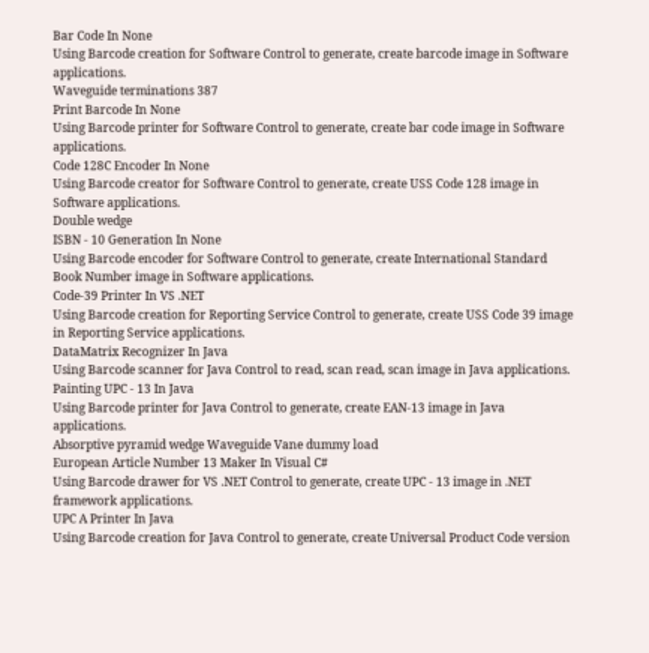Bar Code In None
Using Barcode creation for Software Control to generate, create barcode image in Software applications.
Waveguide terminations 387
Print Barcode In None
Using Barcode printer for Software Control to generate, create bar code image in Software applications.
Code 128C Encoder In None
Using Barcode creator for Software Control to generate, create USS Code 128 image in Software applications.
Double wedge
ISBN - 10 Generation In None
Using Barcode encoder for Software Control to generate, create International Standard Book Number image in Software applications.
Code-39 Printer In VS .NET
Using Barcode creation for Reporting Service Control to generate, create USS Code 39 image in Reporting Service applications.
DataMatrix Recognizer In Java
Using Barcode scanner for Java Control to read, scan read, scan image in Java applications.
Painting UPC - 13 In Java
Using Barcode printer for Java Control to generate, create EAN-13 image in Java applications.
Absorptive pyramid wedge Waveguide Vane dummy load
European Article Number 13 Maker In Visual C#
Using Barcode drawer for VS .NET Control to generate, create UPC - 13 image in .NET framework applications.
UPC A Printer In Java
Using Barcode creation for Java Control to generate, create Universal Product Code version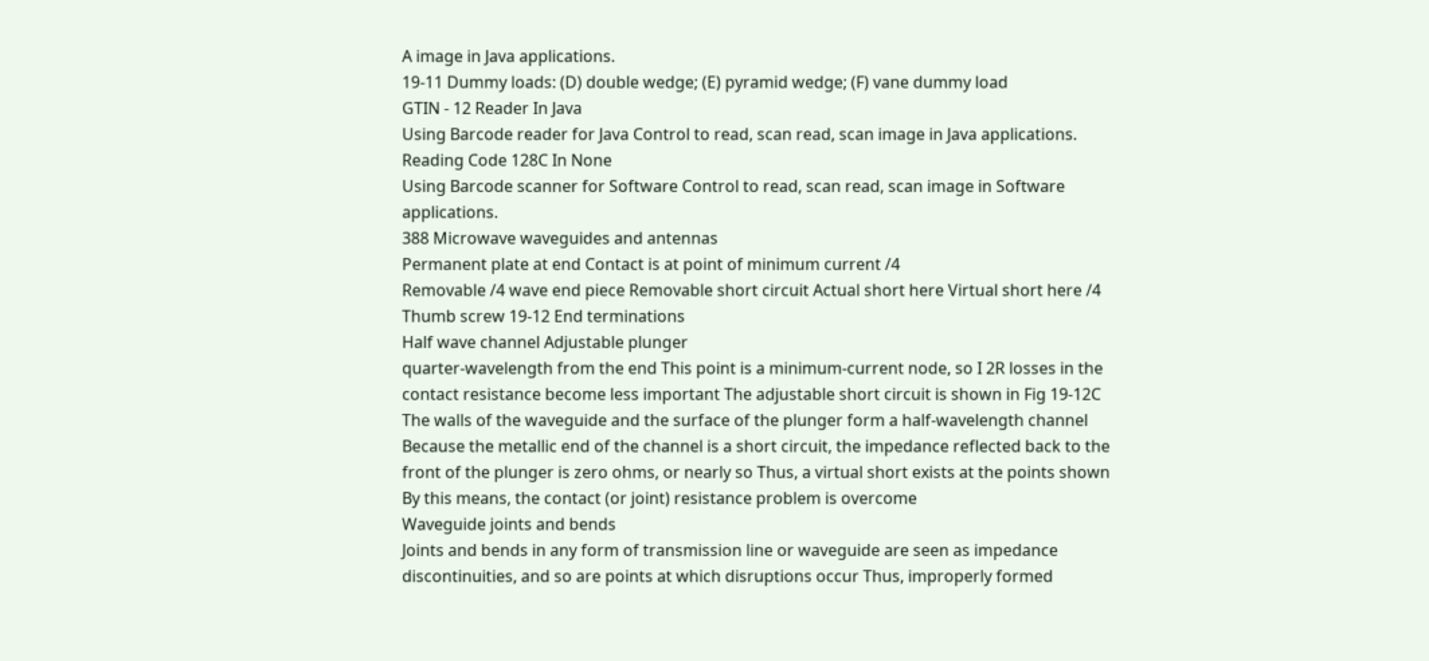A image in Java applications.
19-11 Dummy loads: (D) double wedge; (E) pyramid wedge; (F) vane dummy load
GTIN - 12 Reader In Java
Using Barcode reader for Java Control to read, scan read, scan image in Java applications.
Reading Code 128C In None
Using Barcode scanner for Software Control to read, scan read, scan image in Software applications.
388 Microwave waveguides and antennas
Permanent plate at end Contact is at point of minimum current /4
Removable /4 wave end piece Removable short circuit Actual short here Virtual short here /4 Thumb screw 19-12 End terminations
Half wave channel Adjustable plunger
quarter-wavelength from the end This point is a minimum-current node, so I 2R losses in the contact resistance become less important The adjustable short circuit is shown in Fig 19-12C The walls of the waveguide and the surface of the plunger form a half-wavelength channel Because the metallic end of the channel is a short circuit, the impedance reflected back to the front of the plunger is zero ohms, or nearly so Thus, a virtual short exists at the points shown By this means, the contact (or joint) resistance problem is overcome
Waveguide joints and bends
Joints and bends in any form of transmission line or waveguide are seen as impedance discontinuities, and so are points at which disruptions occur Thus, improperly formed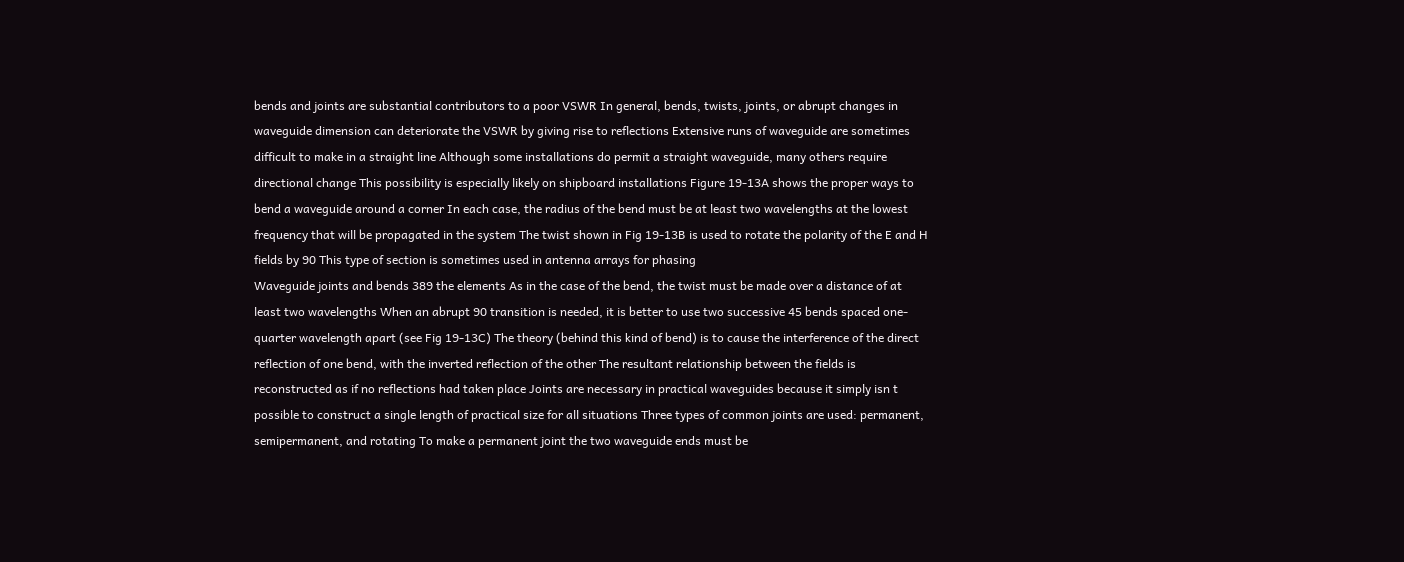bends and joints are substantial contributors to a poor VSWR In general, bends, twists, joints, or abrupt changes in waveguide dimension can deteriorate the VSWR by giving rise to reflections Extensive runs of waveguide are sometimes difficult to make in a straight line Although some installations do permit a straight waveguide, many others require directional change This possibility is especially likely on shipboard installations Figure 19-13A shows the proper ways to bend a waveguide around a corner In each case, the radius of the bend must be at least two wavelengths at the lowest frequency that will be propagated in the system The twist shown in Fig 19-13B is used to rotate the polarity of the E and H fields by 90 This type of section is sometimes used in antenna arrays for phasing
Waveguide joints and bends 389 the elements As in the case of the bend, the twist must be made over a distance of at least two wavelengths When an abrupt 90 transition is needed, it is better to use two successive 45 bends spaced one-quarter wavelength apart (see Fig 19-13C) The theory (behind this kind of bend) is to cause the interference of the direct reflection of one bend, with the inverted reflection of the other The resultant relationship between the fields is reconstructed as if no reflections had taken place Joints are necessary in practical waveguides because it simply isn t possible to construct a single length of practical size for all situations Three types of common joints are used: permanent, semipermanent, and rotating To make a permanent joint the two waveguide ends must be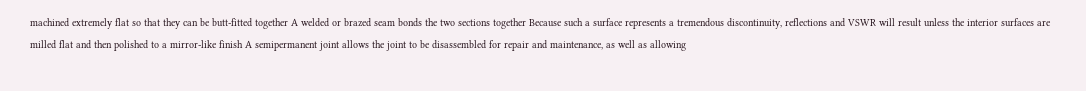machined extremely flat so that they can be butt-fitted together A welded or brazed seam bonds the two sections together Because such a surface represents a tremendous discontinuity, reflections and VSWR will result unless the interior surfaces are milled flat and then polished to a mirror-like finish A semipermanent joint allows the joint to be disassembled for repair and maintenance, as well as allowing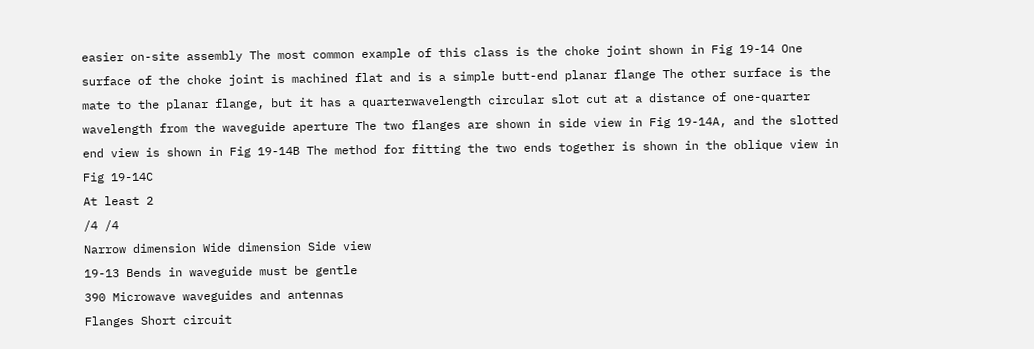easier on-site assembly The most common example of this class is the choke joint shown in Fig 19-14 One surface of the choke joint is machined flat and is a simple butt-end planar flange The other surface is the mate to the planar flange, but it has a quarterwavelength circular slot cut at a distance of one-quarter wavelength from the waveguide aperture The two flanges are shown in side view in Fig 19-14A, and the slotted end view is shown in Fig 19-14B The method for fitting the two ends together is shown in the oblique view in Fig 19-14C
At least 2
/4 /4
Narrow dimension Wide dimension Side view
19-13 Bends in waveguide must be gentle
390 Microwave waveguides and antennas
Flanges Short circuit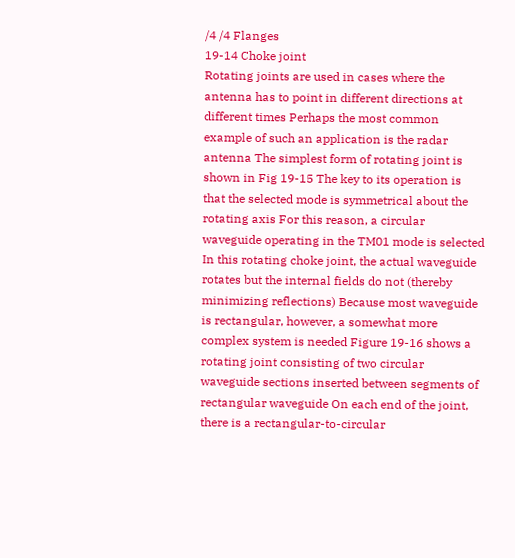/4 /4 Flanges
19-14 Choke joint
Rotating joints are used in cases where the antenna has to point in different directions at different times Perhaps the most common example of such an application is the radar antenna The simplest form of rotating joint is shown in Fig 19-15 The key to its operation is that the selected mode is symmetrical about the rotating axis For this reason, a circular waveguide operating in the TM01 mode is selected In this rotating choke joint, the actual waveguide rotates but the internal fields do not (thereby minimizing reflections) Because most waveguide is rectangular, however, a somewhat more complex system is needed Figure 19-16 shows a rotating joint consisting of two circular waveguide sections inserted between segments of rectangular waveguide On each end of the joint, there is a rectangular-to-circular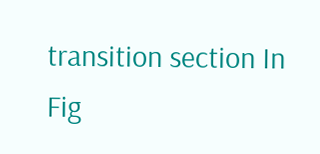transition section In Fig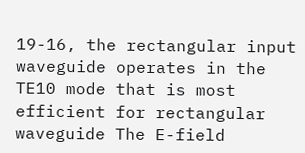19-16, the rectangular input waveguide operates in the TE10 mode that is most efficient for rectangular waveguide The E-field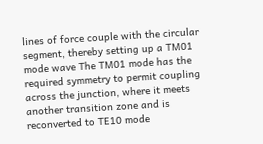lines of force couple with the circular segment, thereby setting up a TM01 mode wave The TM01 mode has the required symmetry to permit coupling across the junction, where it meets another transition zone and is reconverted to TE10 mode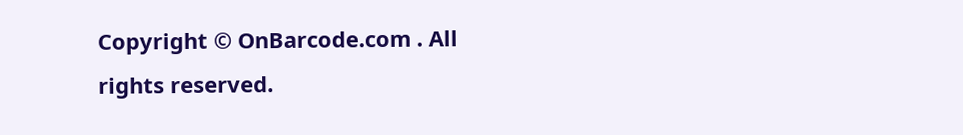Copyright © OnBarcode.com . All rights reserved.